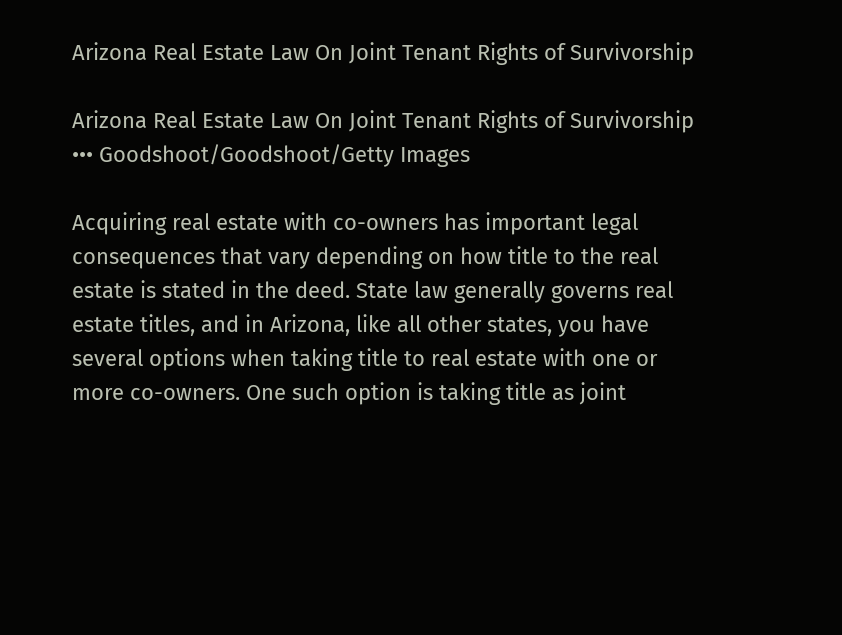Arizona Real Estate Law On Joint Tenant Rights of Survivorship

Arizona Real Estate Law On Joint Tenant Rights of Survivorship
••• Goodshoot/Goodshoot/Getty Images

Acquiring real estate with co-owners has important legal consequences that vary depending on how title to the real estate is stated in the deed. State law generally governs real estate titles, and in Arizona, like all other states, you have several options when taking title to real estate with one or more co-owners. One such option is taking title as joint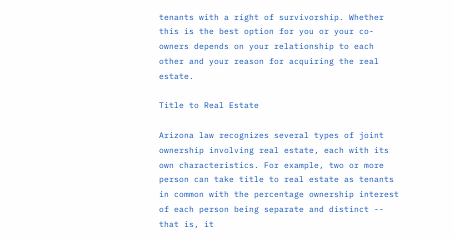tenants with a right of survivorship. Whether this is the best option for you or your co-owners depends on your relationship to each other and your reason for acquiring the real estate.

Title to Real Estate

Arizona law recognizes several types of joint ownership involving real estate, each with its own characteristics. For example, two or more person can take title to real estate as tenants in common with the percentage ownership interest of each person being separate and distinct -- that is, it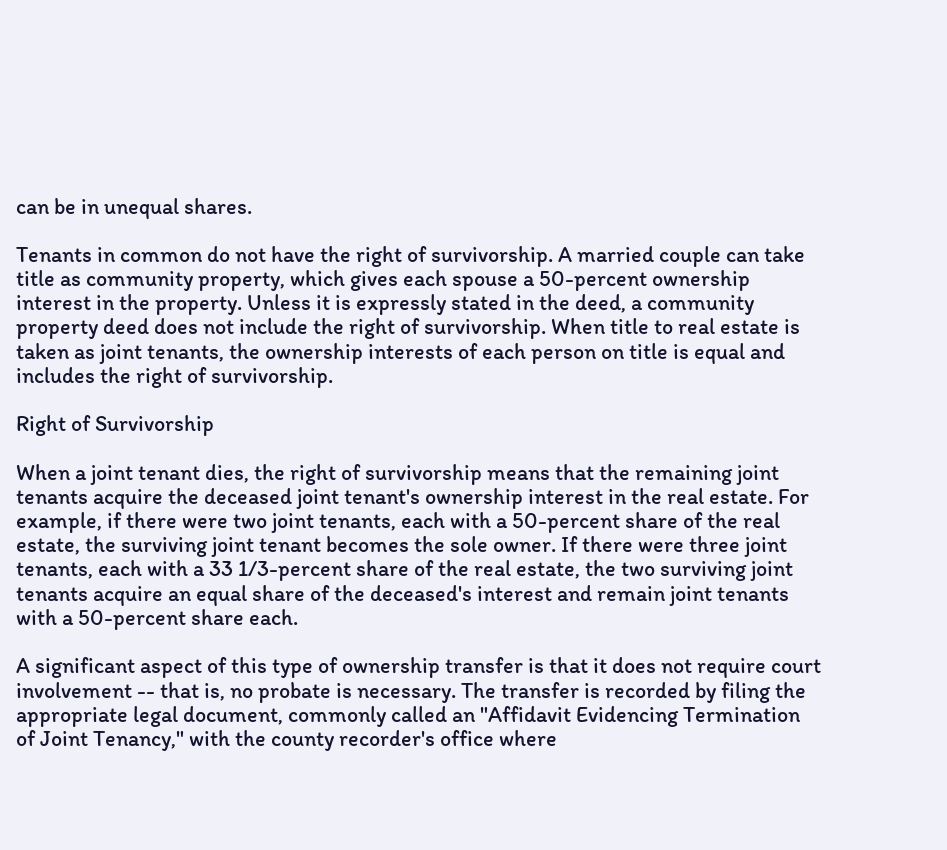can be in unequal shares.

Tenants in common do not have the right of survivorship. A married couple can take title as community property, which gives each spouse a 50-percent ownership interest in the property. Unless it is expressly stated in the deed, a community property deed does not include the right of survivorship. When title to real estate is taken as joint tenants, the ownership interests of each person on title is equal and includes the right of survivorship.

Right of Survivorship

When a joint tenant dies, the right of survivorship means that the remaining joint tenants acquire the deceased joint tenant's ownership interest in the real estate. For example, if there were two joint tenants, each with a 50-percent share of the real estate, the surviving joint tenant becomes the sole owner. If there were three joint tenants, each with a 33 1/3-percent share of the real estate, the two surviving joint tenants acquire an equal share of the deceased's interest and remain joint tenants with a 50-percent share each.

A significant aspect of this type of ownership transfer is that it does not require court involvement -- that is, no probate is necessary. The transfer is recorded by filing the appropriate legal document, commonly called an "Affidavit Evidencing Termination of Joint Tenancy," with the county recorder's office where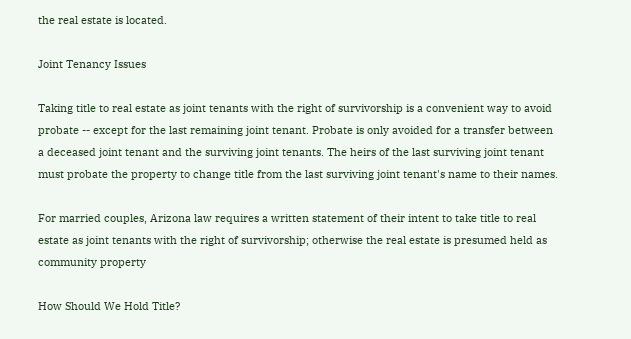the real estate is located.

Joint Tenancy Issues

Taking title to real estate as joint tenants with the right of survivorship is a convenient way to avoid probate -- except for the last remaining joint tenant. Probate is only avoided for a transfer between a deceased joint tenant and the surviving joint tenants. The heirs of the last surviving joint tenant must probate the property to change title from the last surviving joint tenant's name to their names.

For married couples, Arizona law requires a written statement of their intent to take title to real estate as joint tenants with the right of survivorship; otherwise the real estate is presumed held as community property

How Should We Hold Title?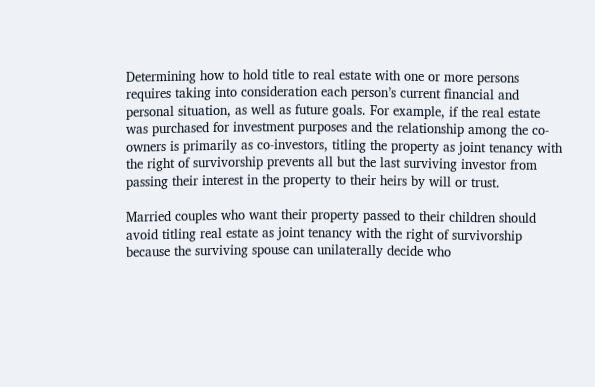Determining how to hold title to real estate with one or more persons requires taking into consideration each person’s current financial and personal situation, as well as future goals. For example, if the real estate was purchased for investment purposes and the relationship among the co-owners is primarily as co-investors, titling the property as joint tenancy with the right of survivorship prevents all but the last surviving investor from passing their interest in the property to their heirs by will or trust.

Married couples who want their property passed to their children should avoid titling real estate as joint tenancy with the right of survivorship because the surviving spouse can unilaterally decide who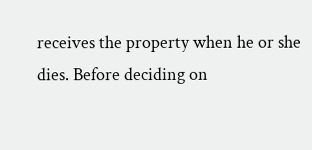receives the property when he or she dies. Before deciding on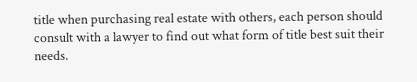title when purchasing real estate with others, each person should consult with a lawyer to find out what form of title best suit their needs.